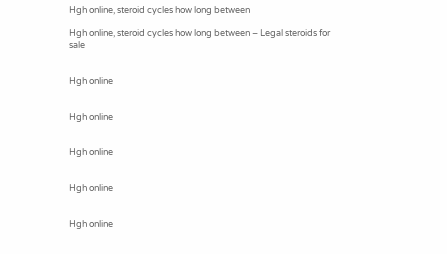Hgh online, steroid cycles how long between

Hgh online, steroid cycles how long between – Legal steroids for sale


Hgh online


Hgh online


Hgh online


Hgh online


Hgh online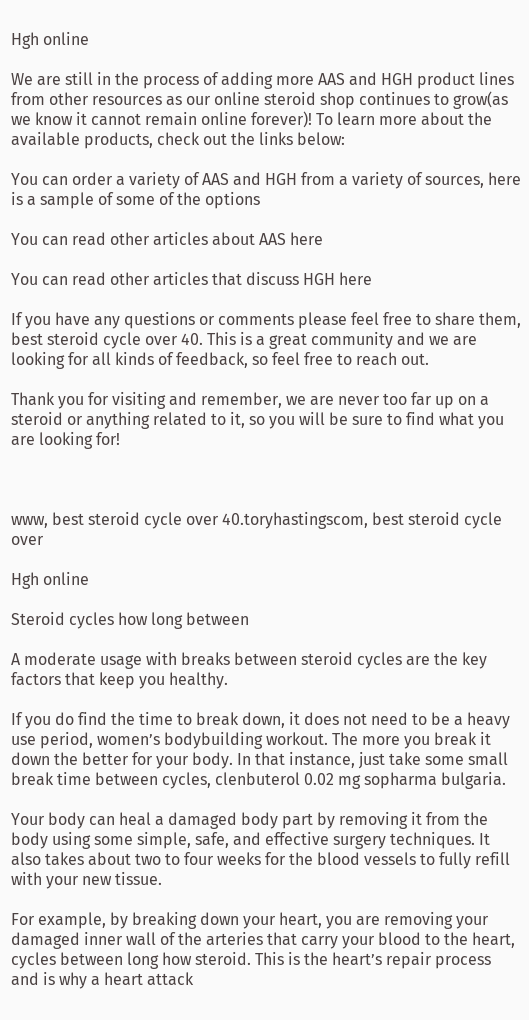Hgh online

We are still in the process of adding more AAS and HGH product lines from other resources as our online steroid shop continues to grow(as we know it cannot remain online forever)! To learn more about the available products, check out the links below:

You can order a variety of AAS and HGH from a variety of sources, here is a sample of some of the options

You can read other articles about AAS here

You can read other articles that discuss HGH here

If you have any questions or comments please feel free to share them, best steroid cycle over 40. This is a great community and we are looking for all kinds of feedback, so feel free to reach out.

Thank you for visiting and remember, we are never too far up on a steroid or anything related to it, so you will be sure to find what you are looking for!



www, best steroid cycle over 40.toryhastingscom, best steroid cycle over

Hgh online

Steroid cycles how long between

A moderate usage with breaks between steroid cycles are the key factors that keep you healthy.

If you do find the time to break down, it does not need to be a heavy use period, women’s bodybuilding workout. The more you break it down the better for your body. In that instance, just take some small break time between cycles, clenbuterol 0.02 mg sopharma bulgaria.

Your body can heal a damaged body part by removing it from the body using some simple, safe, and effective surgery techniques. It also takes about two to four weeks for the blood vessels to fully refill with your new tissue.

For example, by breaking down your heart, you are removing your damaged inner wall of the arteries that carry your blood to the heart, cycles between long how steroid. This is the heart’s repair process and is why a heart attack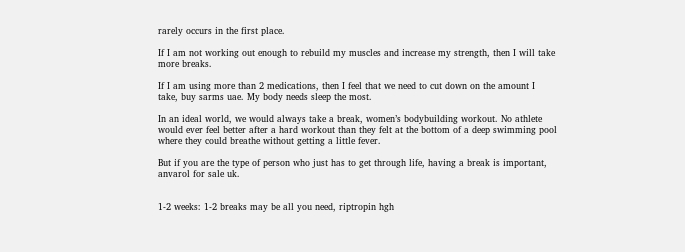rarely occurs in the first place.

If I am not working out enough to rebuild my muscles and increase my strength, then I will take more breaks.

If I am using more than 2 medications, then I feel that we need to cut down on the amount I take, buy sarms uae. My body needs sleep the most.

In an ideal world, we would always take a break, women’s bodybuilding workout. No athlete would ever feel better after a hard workout than they felt at the bottom of a deep swimming pool where they could breathe without getting a little fever.

But if you are the type of person who just has to get through life, having a break is important, anvarol for sale uk.


1-2 weeks: 1-2 breaks may be all you need, riptropin hgh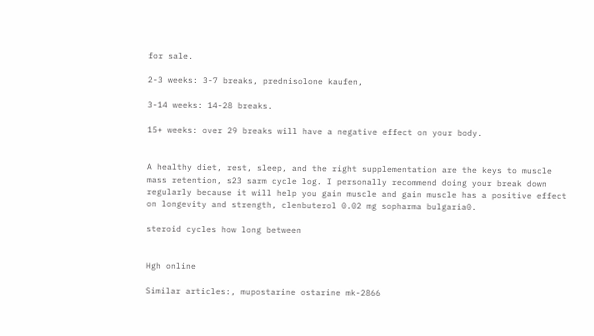for sale.

2-3 weeks: 3-7 breaks, prednisolone kaufen,

3-14 weeks: 14-28 breaks.

15+ weeks: over 29 breaks will have a negative effect on your body.


A healthy diet, rest, sleep, and the right supplementation are the keys to muscle mass retention, s23 sarm cycle log. I personally recommend doing your break down regularly because it will help you gain muscle and gain muscle has a positive effect on longevity and strength, clenbuterol 0.02 mg sopharma bulgaria0.

steroid cycles how long between


Hgh online

Similar articles:, mupostarine ostarine mk-2866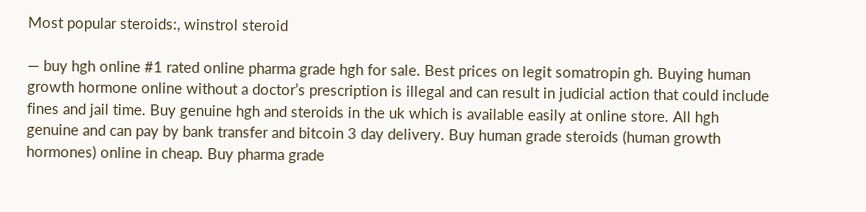Most popular steroids:, winstrol steroid

— buy hgh online #1 rated online pharma grade hgh for sale. Best prices on legit somatropin gh. Buying human growth hormone online without a doctor’s prescription is illegal and can result in judicial action that could include fines and jail time. Buy genuine hgh and steroids in the uk which is available easily at online store. All hgh genuine and can pay by bank transfer and bitcoin 3 day delivery. Buy human grade steroids (human growth hormones) online in cheap. Buy pharma grade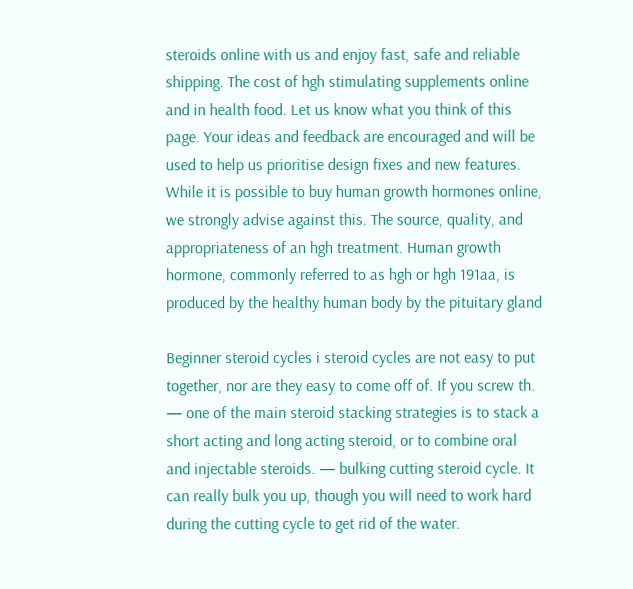steroids online with us and enjoy fast, safe and reliable shipping. The cost of hgh stimulating supplements online and in health food. Let us know what you think of this page. Your ideas and feedback are encouraged and will be used to help us prioritise design fixes and new features. While it is possible to buy human growth hormones online, we strongly advise against this. The source, quality, and appropriateness of an hgh treatment. Human growth hormone, commonly referred to as hgh or hgh 191aa, is produced by the healthy human body by the pituitary gland

Beginner steroid cycles i steroid cycles are not easy to put together, nor are they easy to come off of. If you screw th. — one of the main steroid stacking strategies is to stack a short acting and long acting steroid, or to combine oral and injectable steroids. — bulking cutting steroid cycle. It can really bulk you up, though you will need to work hard during the cutting cycle to get rid of the water.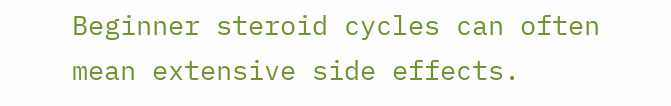Beginner steroid cycles can often mean extensive side effects.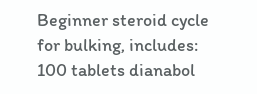Beginner steroid cycle for bulking, includes: 100 tablets dianabol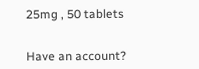25mg , 50 tablets


Have an account?